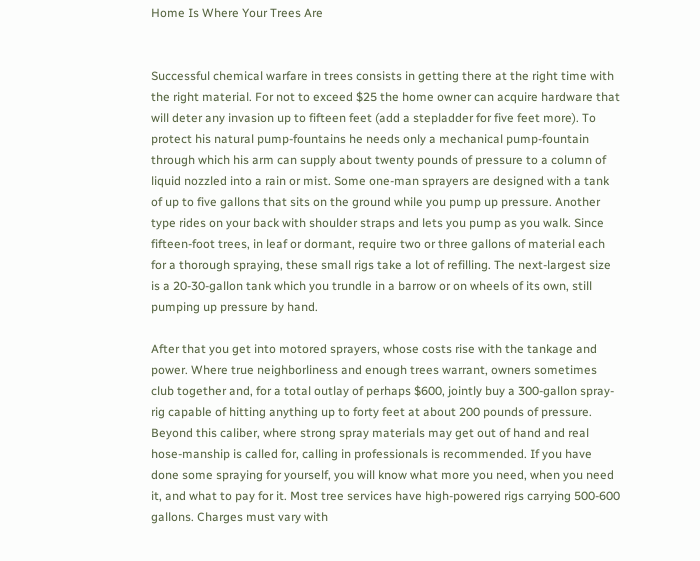Home Is Where Your Trees Are


Successful chemical warfare in trees consists in getting there at the right time with the right material. For not to exceed $25 the home owner can acquire hardware that will deter any invasion up to fifteen feet (add a stepladder for five feet more). To protect his natural pump-fountains he needs only a mechanical pump-fountain through which his arm can supply about twenty pounds of pressure to a column of liquid nozzled into a rain or mist. Some one-man sprayers are designed with a tank of up to five gallons that sits on the ground while you pump up pressure. Another type rides on your back with shoulder straps and lets you pump as you walk. Since fifteen-foot trees, in leaf or dormant, require two or three gallons of material each for a thorough spraying, these small rigs take a lot of refilling. The next-largest size is a 20-30-gallon tank which you trundle in a barrow or on wheels of its own, still pumping up pressure by hand.

After that you get into motored sprayers, whose costs rise with the tankage and power. Where true neighborliness and enough trees warrant, owners sometimes club together and, for a total outlay of perhaps $600, jointly buy a 300-gallon spray-rig capable of hitting anything up to forty feet at about 200 pounds of pressure. Beyond this caliber, where strong spray materials may get out of hand and real hose-manship is called for, calling in professionals is recommended. If you have done some spraying for yourself, you will know what more you need, when you need it, and what to pay for it. Most tree services have high-powered rigs carrying 500-600 gallons. Charges must vary with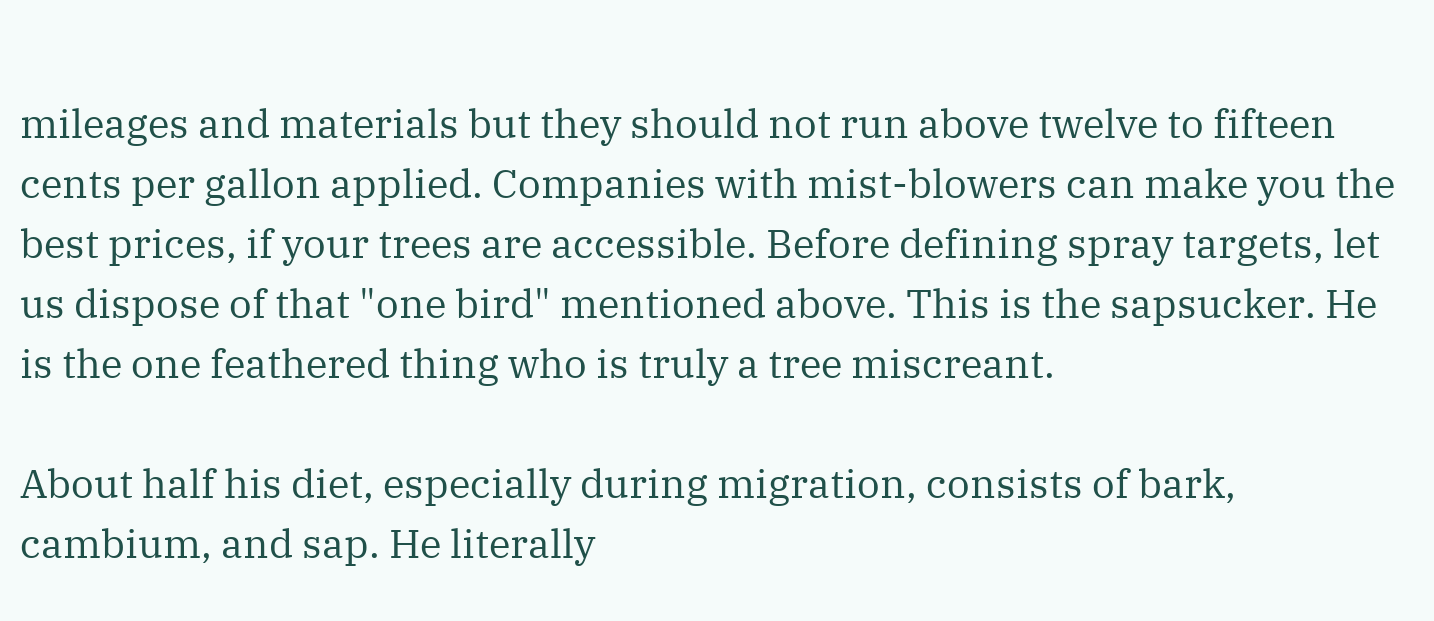mileages and materials but they should not run above twelve to fifteen cents per gallon applied. Companies with mist-blowers can make you the best prices, if your trees are accessible. Before defining spray targets, let us dispose of that "one bird" mentioned above. This is the sapsucker. He is the one feathered thing who is truly a tree miscreant.

About half his diet, especially during migration, consists of bark, cambium, and sap. He literally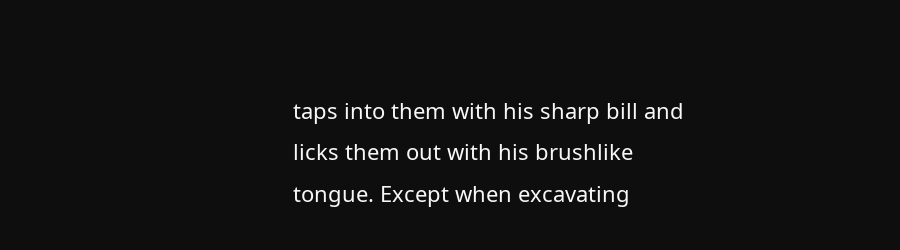taps into them with his sharp bill and licks them out with his brushlike tongue. Except when excavating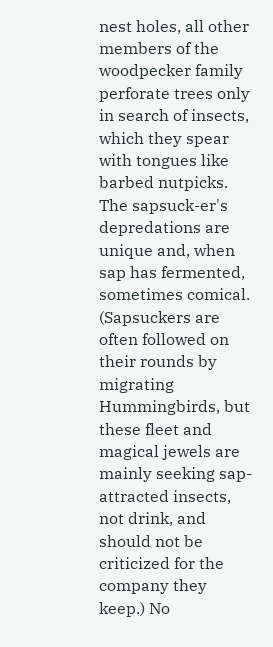nest holes, all other members of the woodpecker family perforate trees only in search of insects, which they spear with tongues like barbed nutpicks. The sapsuck-er's depredations are unique and, when sap has fermented, sometimes comical. (Sapsuckers are often followed on their rounds by migrating Hummingbirds, but these fleet and magical jewels are mainly seeking sap-attracted insects, not drink, and should not be criticized for the company they keep.) No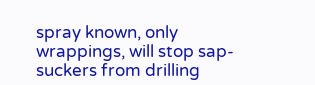spray known, only wrappings, will stop sap-suckers from drilling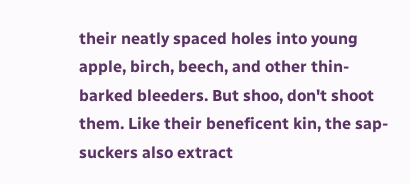their neatly spaced holes into young apple, birch, beech, and other thin-barked bleeders. But shoo, don't shoot them. Like their beneficent kin, the sap-suckers also extract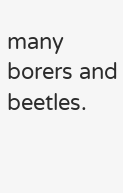many borers and beetles.